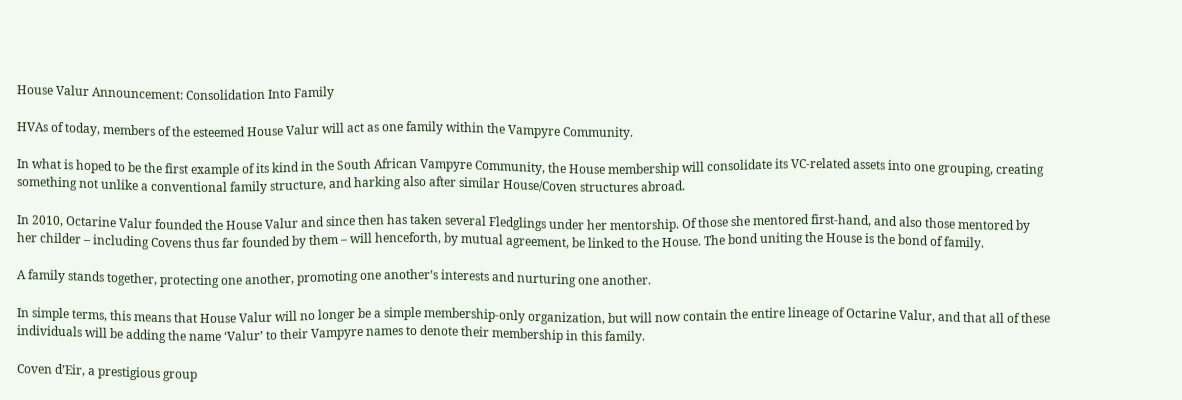House Valur Announcement: Consolidation Into Family

HVAs of today, members of the esteemed House Valur will act as one family within the Vampyre Community.

In what is hoped to be the first example of its kind in the South African Vampyre Community, the House membership will consolidate its VC-related assets into one grouping, creating something not unlike a conventional family structure, and harking also after similar House/Coven structures abroad.

In 2010, Octarine Valur founded the House Valur and since then has taken several Fledglings under her mentorship. Of those she mentored first-hand, and also those mentored by her childer – including Covens thus far founded by them – will henceforth, by mutual agreement, be linked to the House. The bond uniting the House is the bond of family.

A family stands together, protecting one another, promoting one another’s interests and nurturing one another.

In simple terms, this means that House Valur will no longer be a simple membership-only organization, but will now contain the entire lineage of Octarine Valur, and that all of these individuals will be adding the name ‘Valur’ to their Vampyre names to denote their membership in this family.

Coven d’Eir, a prestigious group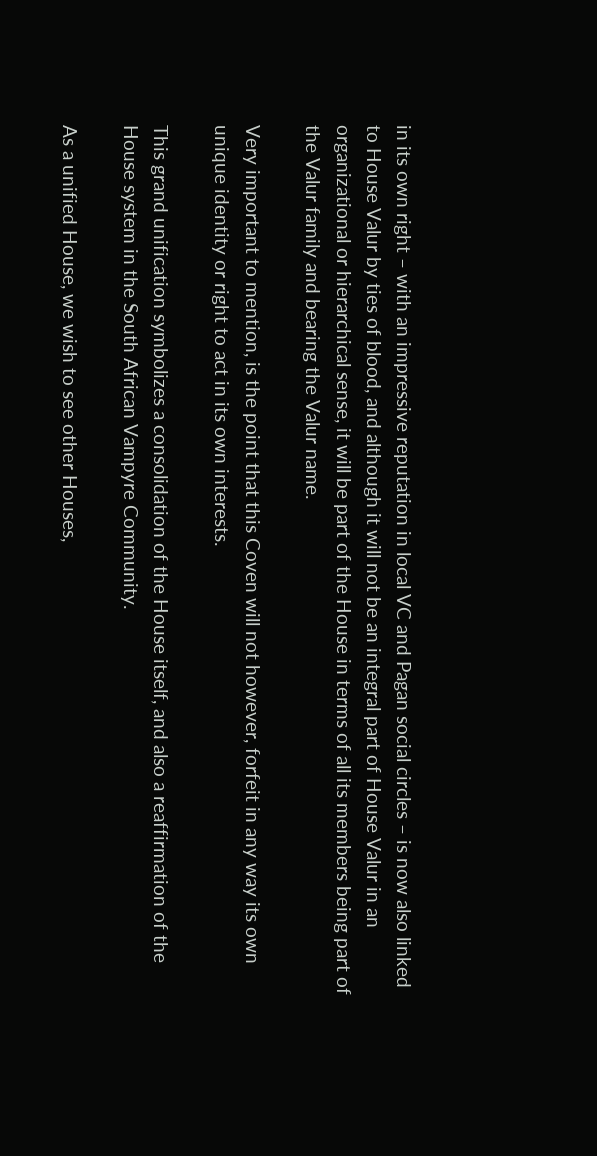in its own right – with an impressive reputation in local VC and Pagan social circles – is now also linked to House Valur by ties of blood, and although it will not be an integral part of House Valur in an organizational or hierarchical sense, it will be part of the House in terms of all its members being part of the Valur family and bearing the Valur name.

Very important to mention, is the point that this Coven will not however, forfeit in any way its own unique identity or right to act in its own interests.

This grand unification symbolizes a consolidation of the House itself, and also a reaffirmation of the House system in the South African Vampyre Community.

As a unified House, we wish to see other Houses,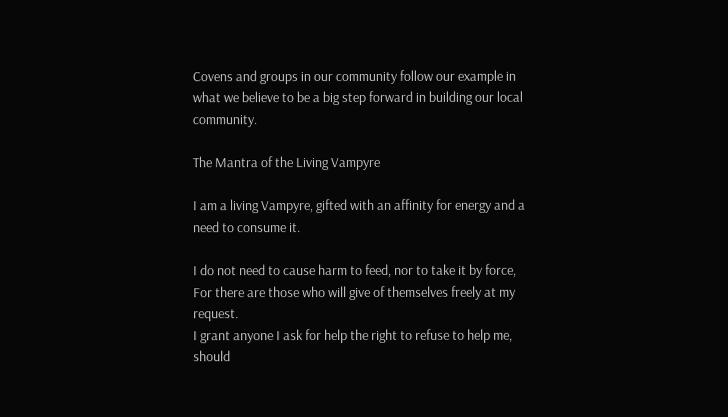Covens and groups in our community follow our example in what we believe to be a big step forward in building our local community.

The Mantra of the Living Vampyre

I am a living Vampyre, gifted with an affinity for energy and a need to consume it.

I do not need to cause harm to feed, nor to take it by force,
For there are those who will give of themselves freely at my request.
I grant anyone I ask for help the right to refuse to help me, should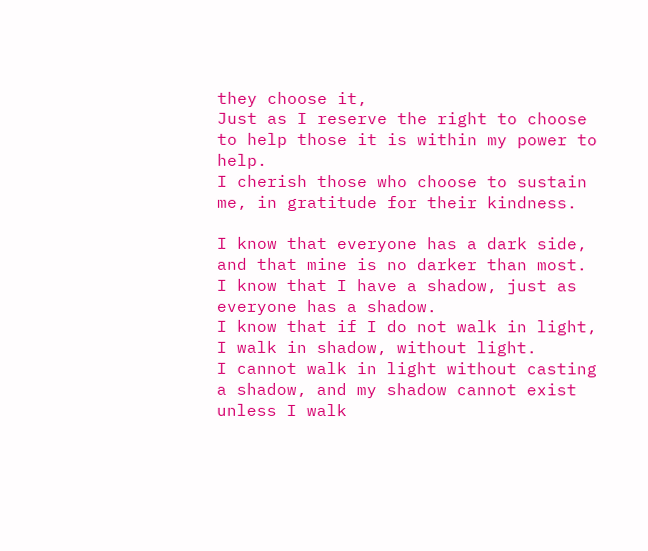they choose it,
Just as I reserve the right to choose to help those it is within my power to help.
I cherish those who choose to sustain me, in gratitude for their kindness.

I know that everyone has a dark side, and that mine is no darker than most.
I know that I have a shadow, just as everyone has a shadow.
I know that if I do not walk in light, I walk in shadow, without light.
I cannot walk in light without casting a shadow, and my shadow cannot exist unless I walk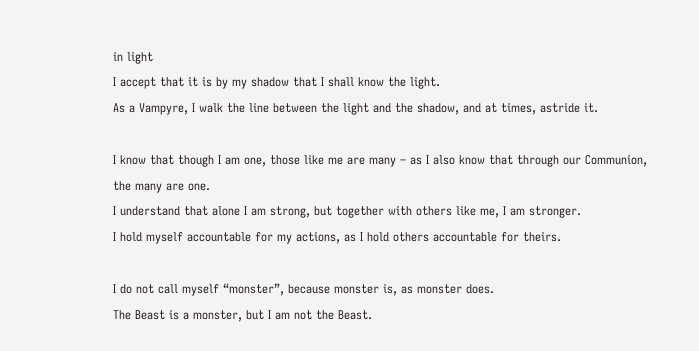in light
I accept that it is by my shadow that I shall know the light.
As a Vampyre, I walk the line between the light and the shadow, and at times, astride it.

I know that though I am one, those like me are many – as I also know that through our Communion, the many are one.
I understand that alone I am strong, but together with others like me, I am stronger.
I hold myself accountable for my actions, as I hold others accountable for theirs.

I do not call myself “monster”, because monster is, as monster does.
The Beast is a monster, but I am not the Beast.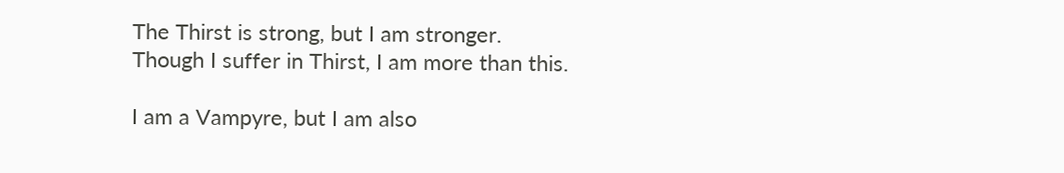The Thirst is strong, but I am stronger.
Though I suffer in Thirst, I am more than this.

I am a Vampyre, but I am also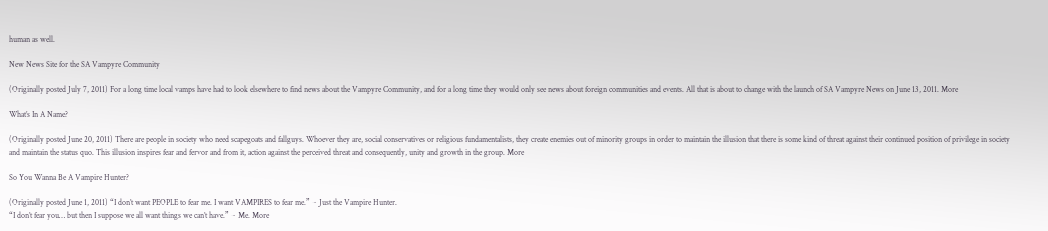human as well.

New News Site for the SA Vampyre Community

(Originally posted July 7, 2011) For a long time local vamps have had to look elsewhere to find news about the Vampyre Community, and for a long time they would only see news about foreign communities and events. All that is about to change with the launch of SA Vampyre News on June 13, 2011. More

What’s In A Name?

(Originally posted June 20, 2011) There are people in society who need scapegoats and fallguys. Whoever they are, social conservatives or religious fundamentalists, they create enemies out of minority groups in order to maintain the illusion that there is some kind of threat against their continued position of privilege in society and maintain the status quo. This illusion inspires fear and fervor and from it, action against the perceived threat and consequently, unity and growth in the group. More

So You Wanna Be A Vampire Hunter?

(Originally posted June 1, 2011) “I don’t want PEOPLE to fear me. I want VAMPIRES to fear me.” ~ Just the Vampire Hunter.
“I don’t fear you… but then I suppose we all want things we can’t have.” ~ Me. More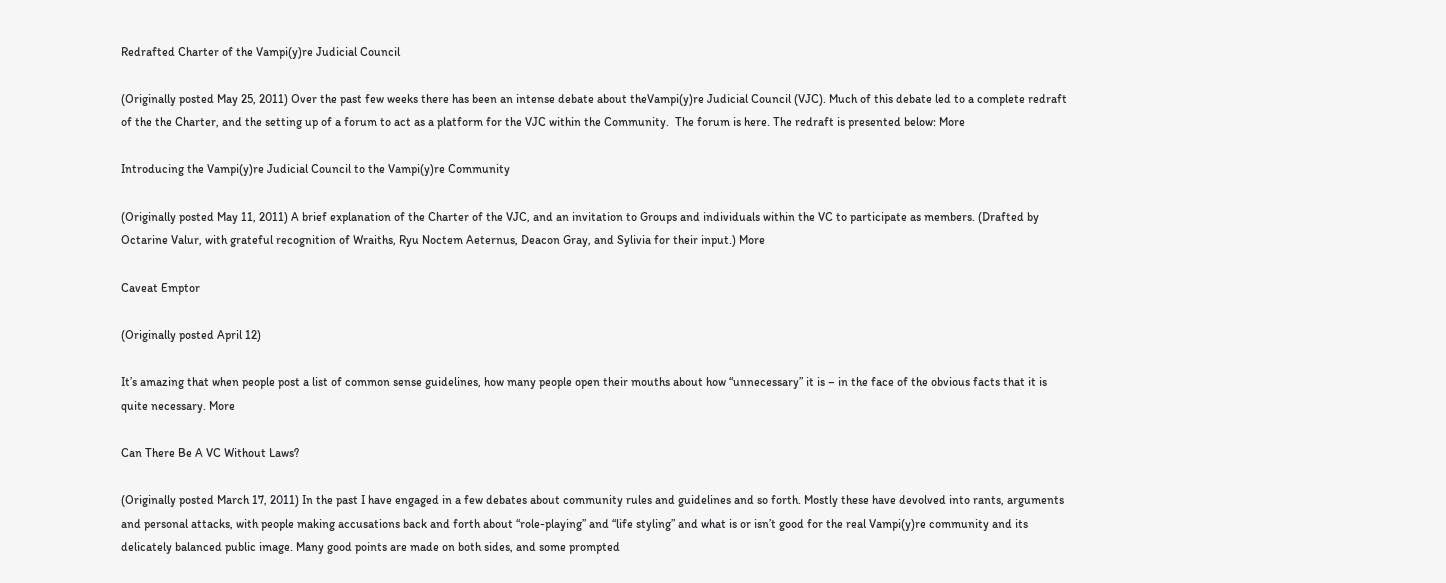Redrafted Charter of the Vampi(y)re Judicial Council

(Originally posted May 25, 2011) Over the past few weeks there has been an intense debate about theVampi(y)re Judicial Council (VJC). Much of this debate led to a complete redraft of the the Charter, and the setting up of a forum to act as a platform for the VJC within the Community.  The forum is here. The redraft is presented below: More

Introducing the Vampi(y)re Judicial Council to the Vampi(y)re Community

(Originally posted May 11, 2011) A brief explanation of the Charter of the VJC, and an invitation to Groups and individuals within the VC to participate as members. (Drafted by Octarine Valur, with grateful recognition of Wraiths, Ryu Noctem Aeternus, Deacon Gray, and Sylivia for their input.) More

Caveat Emptor

(Originally posted April 12)

It’s amazing that when people post a list of common sense guidelines, how many people open their mouths about how “unnecessary” it is – in the face of the obvious facts that it is quite necessary. More

Can There Be A VC Without Laws?

(Originally posted March 17, 2011) In the past I have engaged in a few debates about community rules and guidelines and so forth. Mostly these have devolved into rants, arguments and personal attacks, with people making accusations back and forth about “role-playing” and “life styling” and what is or isn’t good for the real Vampi(y)re community and its delicately balanced public image. Many good points are made on both sides, and some prompted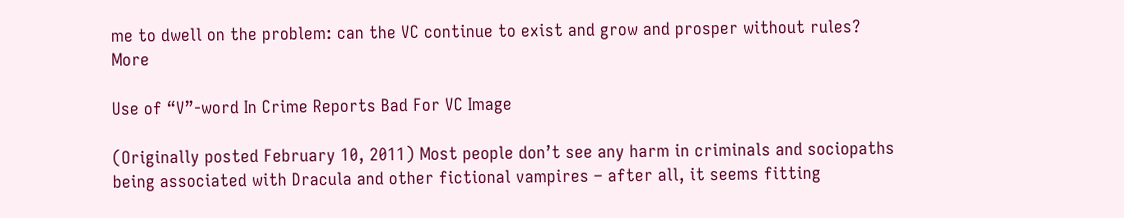me to dwell on the problem: can the VC continue to exist and grow and prosper without rules? More

Use of “V”-word In Crime Reports Bad For VC Image

(Originally posted February 10, 2011) Most people don’t see any harm in criminals and sociopaths being associated with Dracula and other fictional vampires – after all, it seems fitting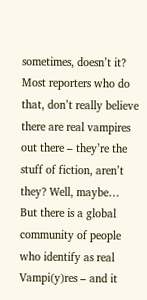sometimes, doesn’t it? Most reporters who do that, don’t really believe there are real vampires out there – they’re the stuff of fiction, aren’t they? Well, maybe…  But there is a global community of people who identify as real Vampi(y)res – and it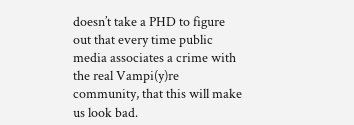doesn’t take a PHD to figure out that every time public media associates a crime with the real Vampi(y)re community, that this will make us look bad.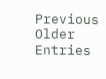Previous Older Entries